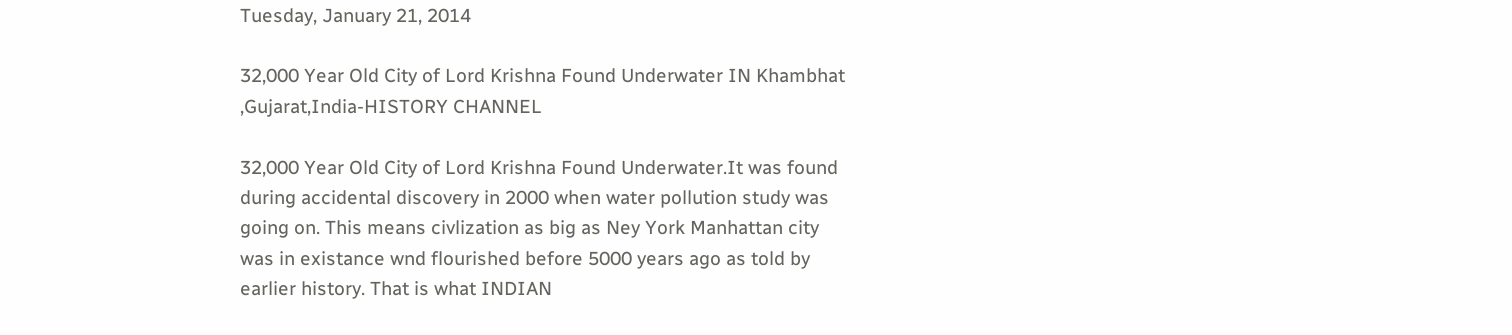Tuesday, January 21, 2014

32,000 Year Old City of Lord Krishna Found Underwater IN Khambhat ,Gujarat,India-HISTORY CHANNEL

32,000 Year Old City of Lord Krishna Found Underwater.It was found during accidental discovery in 2000 when water pollution study was going on. This means civlization as big as Ney York Manhattan city was in existance wnd flourished before 5000 years ago as told by earlier history. That is what INDIAN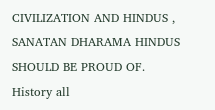CIVILIZATION AND HINDUS , SANATAN DHARAMA HINDUS SHOULD BE PROUD OF.
History all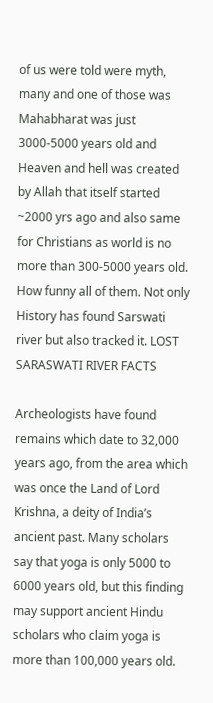of us were told were myth, many and one of those was Mahabharat was just 3000-5000 years old and Heaven and hell was created by Allah that itself started ~2000 yrs ago and also same for Christians as world is no more than 300-5000 years old. How funny all of them. Not only History has found Sarswati river but also tracked it. LOST SARASWATI RIVER FACTS

Archeologists have found remains which date to 32,000 years ago, from the area which was once the Land of Lord Krishna, a deity of India’s ancient past. Many scholars say that yoga is only 5000 to 6000 years old, but this finding may support ancient Hindu scholars who claim yoga is more than 100,000 years old.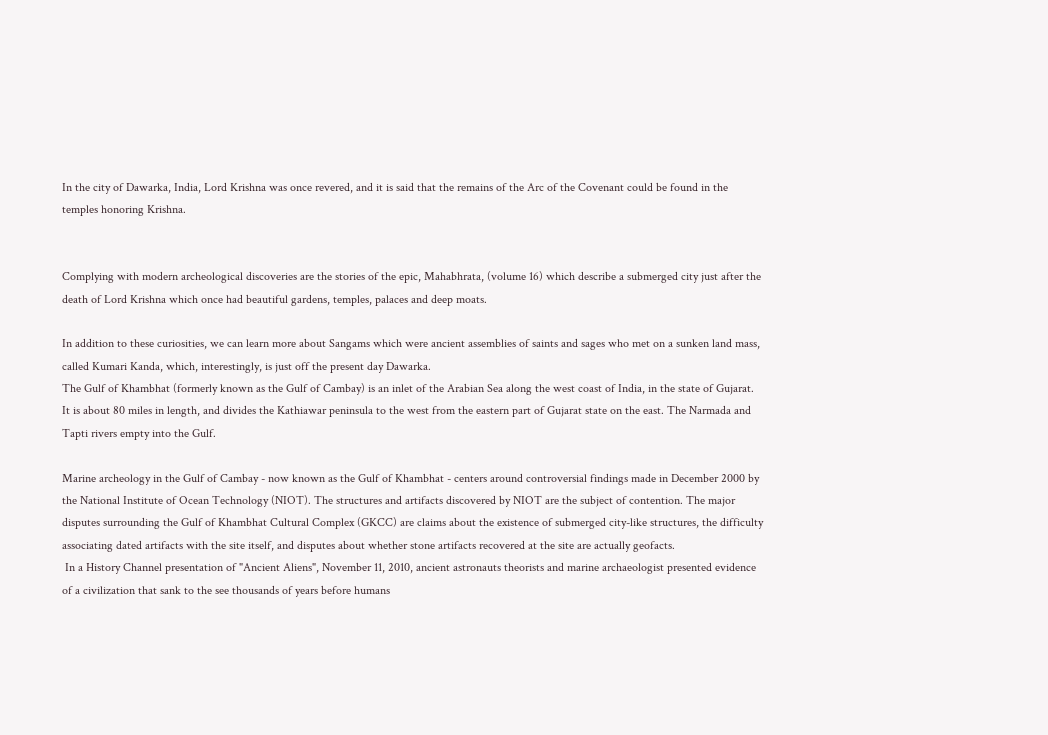In the city of Dawarka, India, Lord Krishna was once revered, and it is said that the remains of the Arc of the Covenant could be found in the temples honoring Krishna.


Complying with modern archeological discoveries are the stories of the epic, Mahabhrata, (volume 16) which describe a submerged city just after the death of Lord Krishna which once had beautiful gardens, temples, palaces and deep moats.

In addition to these curiosities, we can learn more about Sangams which were ancient assemblies of saints and sages who met on a sunken land mass, called Kumari Kanda, which, interestingly, is just off the present day Dawarka.
The Gulf of Khambhat (formerly known as the Gulf of Cambay) is an inlet of the Arabian Sea along the west coast of India, in the state of Gujarat. It is about 80 miles in length, and divides the Kathiawar peninsula to the west from the eastern part of Gujarat state on the east. The Narmada and Tapti rivers empty into the Gulf.

Marine archeology in the Gulf of Cambay - now known as the Gulf of Khambhat - centers around controversial findings made in December 2000 by the National Institute of Ocean Technology (NIOT). The structures and artifacts discovered by NIOT are the subject of contention. The major disputes surrounding the Gulf of Khambhat Cultural Complex (GKCC) are claims about the existence of submerged city-like structures, the difficulty associating dated artifacts with the site itself, and disputes about whether stone artifacts recovered at the site are actually geofacts.
 In a History Channel presentation of "Ancient Aliens", November 11, 2010, ancient astronauts theorists and marine archaeologist presented evidence of a civilization that sank to the see thousands of years before humans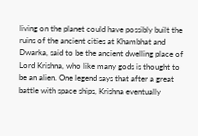living on the planet could have possibly built the ruins of the ancient cities at Khambhat and Dwarka, said to be the ancient dwelling place of Lord Krishna, who like many gods is thought to be an alien. One legend says that after a great battle with space ships, Krishna eventually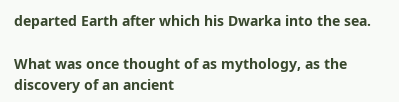departed Earth after which his Dwarka into the sea.

What was once thought of as mythology, as the discovery of an ancient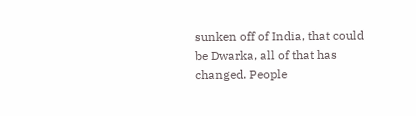sunken off of India, that could be Dwarka, all of that has changed. People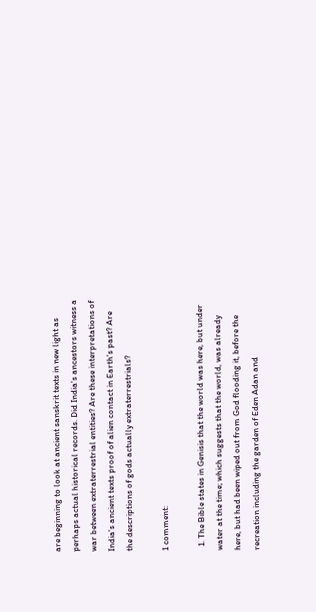are beginning to look at ancient sanskrit texts in new light as perhaps actual historical records. Did India's ancestors witness a war between extraterrestrial entities? Are these interpretations of India's ancient texts proof of alien contact in Earth's past? Are the descriptions of gods actually extraterrestrials?

1 comment:

  1. The Bible states in Genisis that the world was here, but under water at the time; which suggests that the world, was already here, but had been wiped out from God flooding it, before the recreation including the garden of Eden Adan and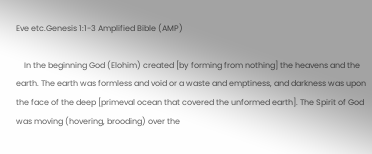Eve etc.Genesis 1:1-3 Amplified Bible (AMP)

    In the beginning God (Elohim) created [by forming from nothing] the heavens and the earth. The earth was formless and void or a waste and emptiness, and darkness was upon the face of the deep [primeval ocean that covered the unformed earth]. The Spirit of God was moving (hovering, brooding) over the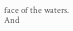face of the waters. And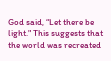God said, “Let there be light." This suggests that the world was recreated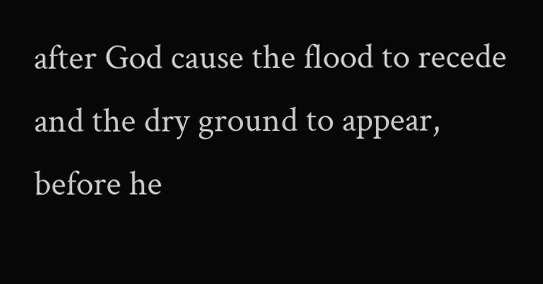after God cause the flood to recede and the dry ground to appear, before he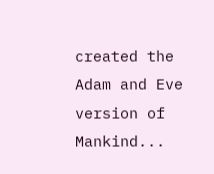created the Adam and Eve version of Mankind...